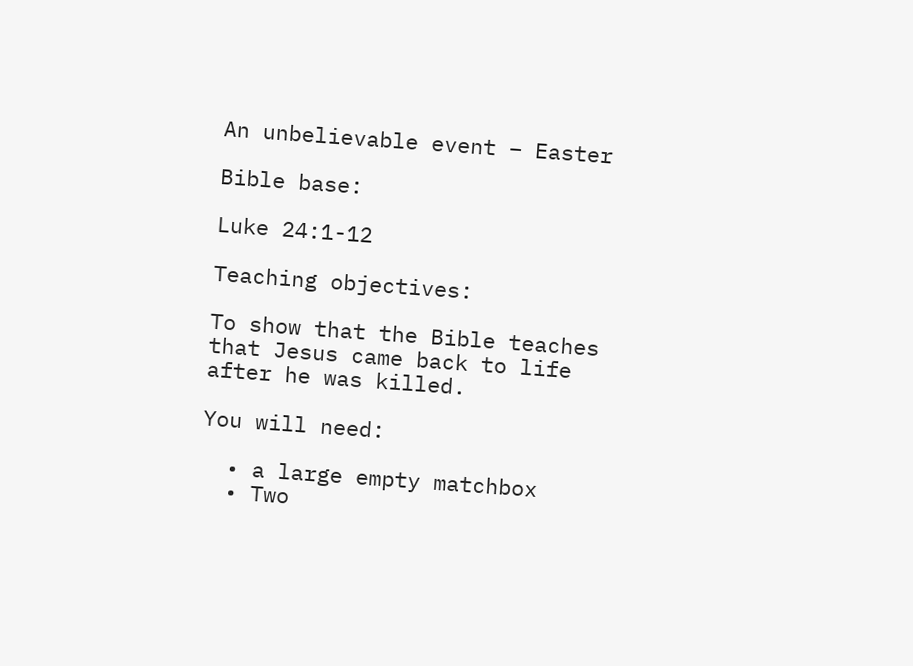An unbelievable event – Easter

Bible base:

Luke 24:1-12

Teaching objectives:

To show that the Bible teaches that Jesus came back to life after he was killed.

You will need:

  • a large empty matchbox
  • Two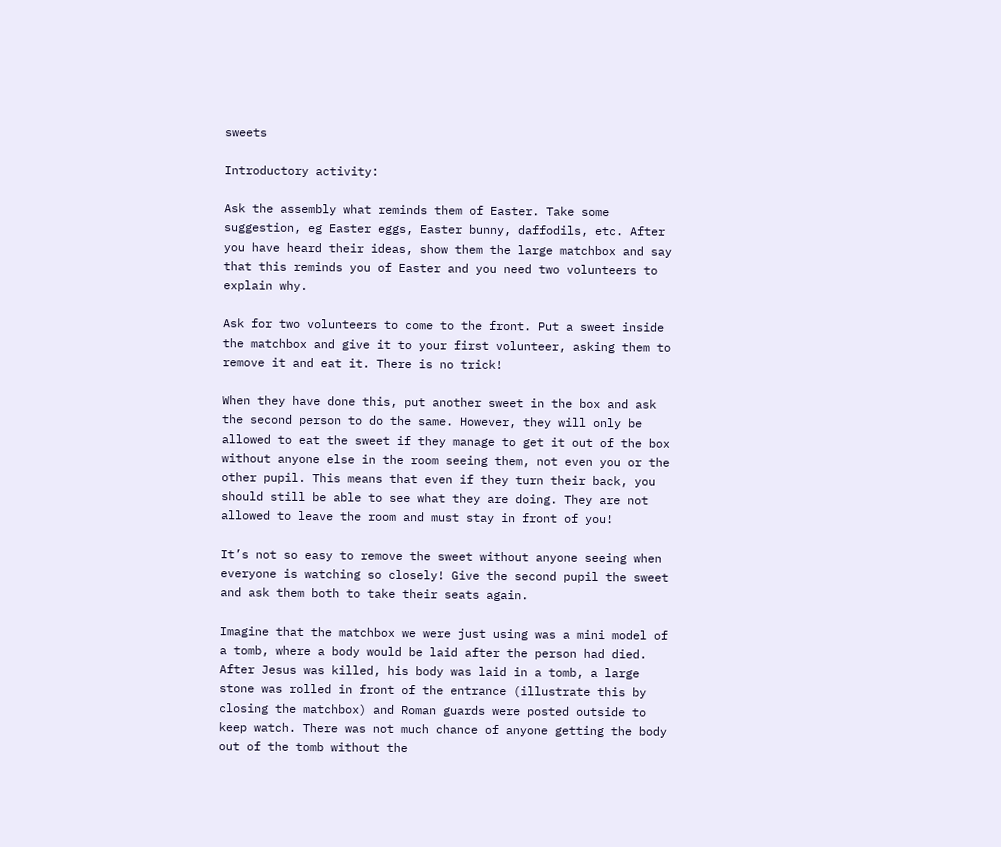sweets

Introductory activity:

Ask the assembly what reminds them of Easter. Take some suggestion, eg Easter eggs, Easter bunny, daffodils, etc. After you have heard their ideas, show them the large matchbox and say that this reminds you of Easter and you need two volunteers to explain why.

Ask for two volunteers to come to the front. Put a sweet inside the matchbox and give it to your first volunteer, asking them to remove it and eat it. There is no trick!

When they have done this, put another sweet in the box and ask the second person to do the same. However, they will only be allowed to eat the sweet if they manage to get it out of the box without anyone else in the room seeing them, not even you or the other pupil. This means that even if they turn their back, you should still be able to see what they are doing. They are not allowed to leave the room and must stay in front of you!

It’s not so easy to remove the sweet without anyone seeing when everyone is watching so closely! Give the second pupil the sweet and ask them both to take their seats again.

Imagine that the matchbox we were just using was a mini model of a tomb, where a body would be laid after the person had died. After Jesus was killed, his body was laid in a tomb, a large stone was rolled in front of the entrance (illustrate this by closing the matchbox) and Roman guards were posted outside to keep watch. There was not much chance of anyone getting the body out of the tomb without the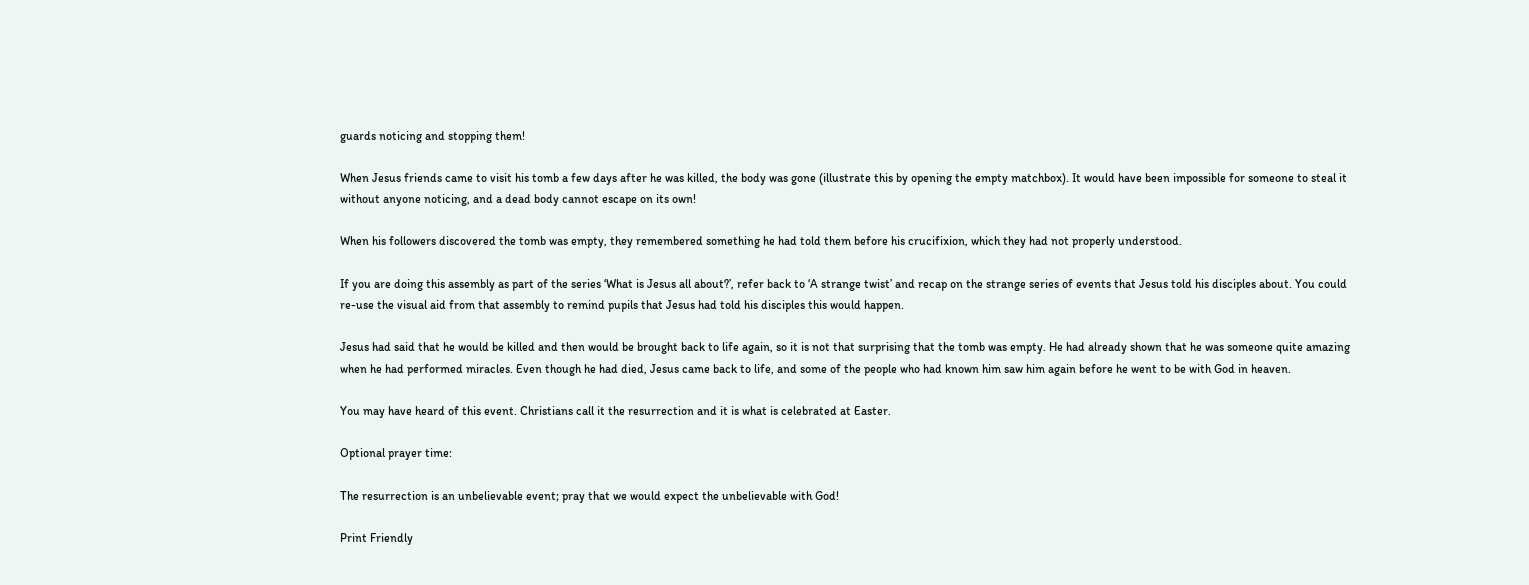guards noticing and stopping them!

When Jesus friends came to visit his tomb a few days after he was killed, the body was gone (illustrate this by opening the empty matchbox). It would have been impossible for someone to steal it without anyone noticing, and a dead body cannot escape on its own!

When his followers discovered the tomb was empty, they remembered something he had told them before his crucifixion, which they had not properly understood.

If you are doing this assembly as part of the series ‘What is Jesus all about?’, refer back to ‘A strange twist’ and recap on the strange series of events that Jesus told his disciples about. You could re-use the visual aid from that assembly to remind pupils that Jesus had told his disciples this would happen.

Jesus had said that he would be killed and then would be brought back to life again, so it is not that surprising that the tomb was empty. He had already shown that he was someone quite amazing when he had performed miracles. Even though he had died, Jesus came back to life, and some of the people who had known him saw him again before he went to be with God in heaven.

You may have heard of this event. Christians call it the resurrection and it is what is celebrated at Easter.

Optional prayer time:

The resurrection is an unbelievable event; pray that we would expect the unbelievable with God!

Print Friendly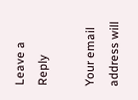Leave a Reply

Your email address will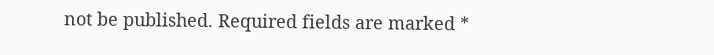not be published. Required fields are marked *